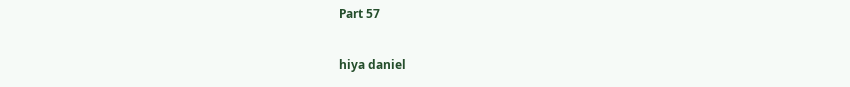Part 57

hiya daniel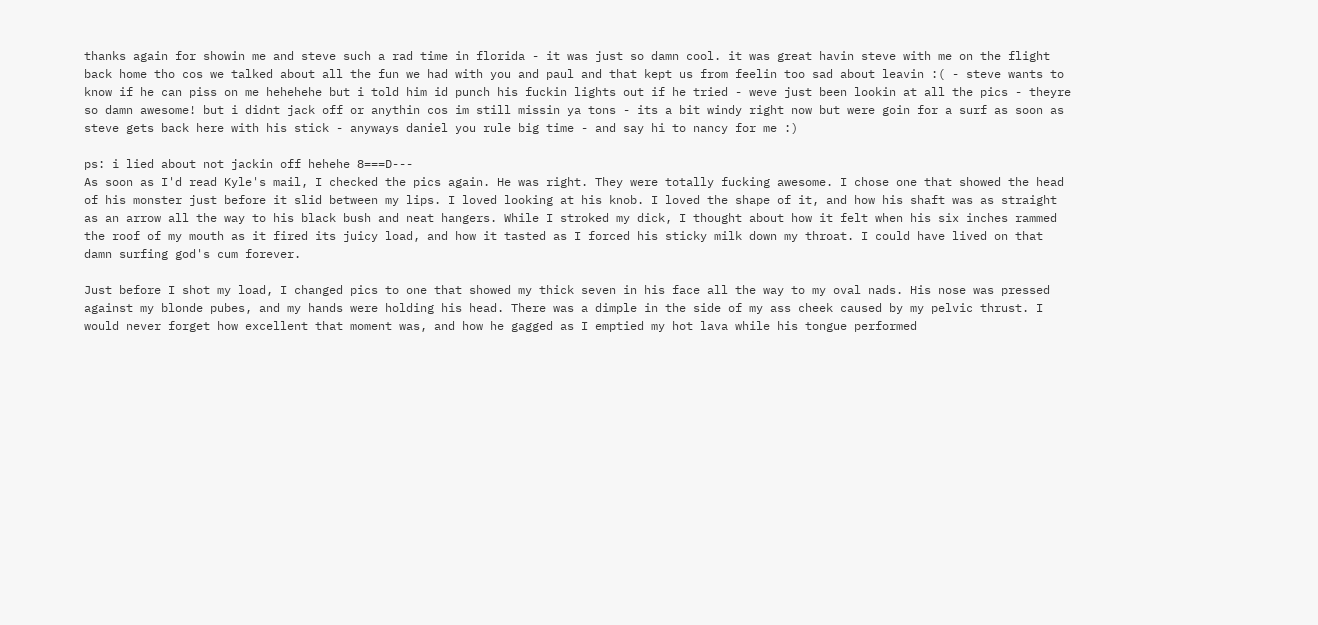thanks again for showin me and steve such a rad time in florida - it was just so damn cool. it was great havin steve with me on the flight back home tho cos we talked about all the fun we had with you and paul and that kept us from feelin too sad about leavin :( - steve wants to know if he can piss on me hehehehe but i told him id punch his fuckin lights out if he tried - weve just been lookin at all the pics - theyre so damn awesome! but i didnt jack off or anythin cos im still missin ya tons - its a bit windy right now but were goin for a surf as soon as steve gets back here with his stick - anyways daniel you rule big time - and say hi to nancy for me :)

ps: i lied about not jackin off hehehe 8===D---
As soon as I'd read Kyle's mail, I checked the pics again. He was right. They were totally fucking awesome. I chose one that showed the head of his monster just before it slid between my lips. I loved looking at his knob. I loved the shape of it, and how his shaft was as straight as an arrow all the way to his black bush and neat hangers. While I stroked my dick, I thought about how it felt when his six inches rammed the roof of my mouth as it fired its juicy load, and how it tasted as I forced his sticky milk down my throat. I could have lived on that damn surfing god's cum forever.

Just before I shot my load, I changed pics to one that showed my thick seven in his face all the way to my oval nads. His nose was pressed against my blonde pubes, and my hands were holding his head. There was a dimple in the side of my ass cheek caused by my pelvic thrust. I would never forget how excellent that moment was, and how he gagged as I emptied my hot lava while his tongue performed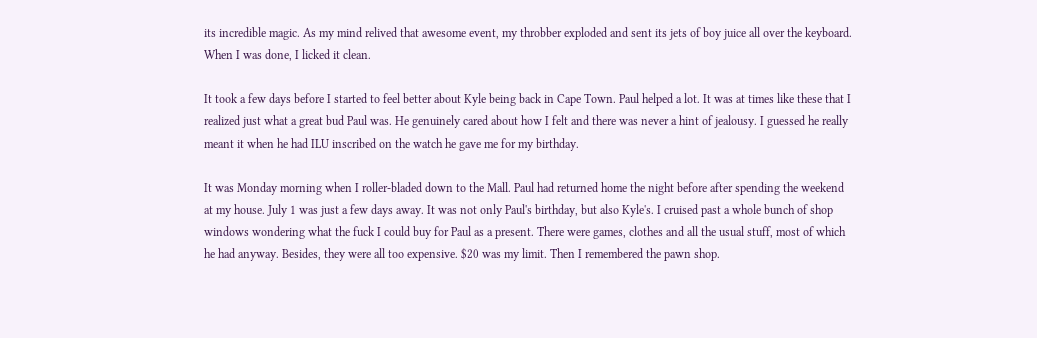its incredible magic. As my mind relived that awesome event, my throbber exploded and sent its jets of boy juice all over the keyboard. When I was done, I licked it clean.

It took a few days before I started to feel better about Kyle being back in Cape Town. Paul helped a lot. It was at times like these that I realized just what a great bud Paul was. He genuinely cared about how I felt and there was never a hint of jealousy. I guessed he really meant it when he had ILU inscribed on the watch he gave me for my birthday.

It was Monday morning when I roller-bladed down to the Mall. Paul had returned home the night before after spending the weekend at my house. July 1 was just a few days away. It was not only Paul's birthday, but also Kyle's. I cruised past a whole bunch of shop windows wondering what the fuck I could buy for Paul as a present. There were games, clothes and all the usual stuff, most of which he had anyway. Besides, they were all too expensive. $20 was my limit. Then I remembered the pawn shop.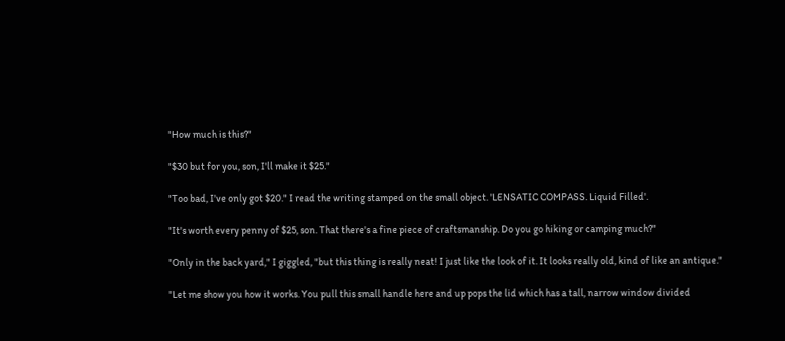"How much is this?"

"$30 but for you, son, I'll make it $25."

"Too bad, I've only got $20." I read the writing stamped on the small object. 'LENSATIC COMPASS. Liquid Filled'.

"It's worth every penny of $25, son. That there's a fine piece of craftsmanship. Do you go hiking or camping much?"

"Only in the back yard," I giggled, "but this thing is really neat! I just like the look of it. It looks really old, kind of like an antique."

"Let me show you how it works. You pull this small handle here and up pops the lid which has a tall, narrow window divided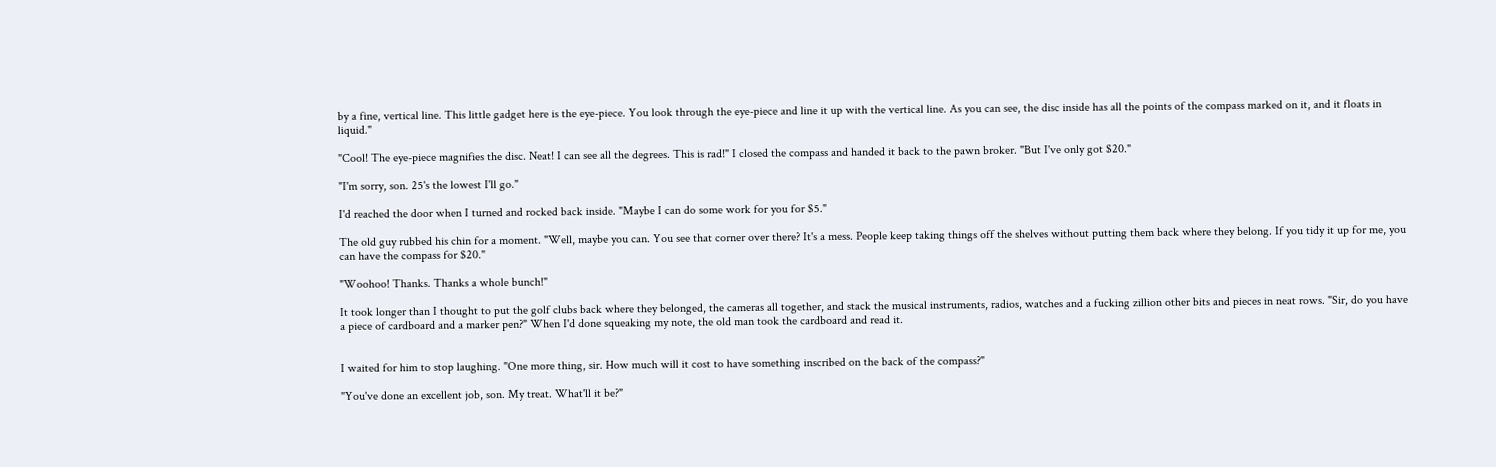by a fine, vertical line. This little gadget here is the eye-piece. You look through the eye-piece and line it up with the vertical line. As you can see, the disc inside has all the points of the compass marked on it, and it floats in liquid."

"Cool! The eye-piece magnifies the disc. Neat! I can see all the degrees. This is rad!" I closed the compass and handed it back to the pawn broker. "But I've only got $20."

"I'm sorry, son. 25's the lowest I'll go."

I'd reached the door when I turned and rocked back inside. "Maybe I can do some work for you for $5."

The old guy rubbed his chin for a moment. "Well, maybe you can. You see that corner over there? It's a mess. People keep taking things off the shelves without putting them back where they belong. If you tidy it up for me, you can have the compass for $20."

"Woohoo! Thanks. Thanks a whole bunch!"

It took longer than I thought to put the golf clubs back where they belonged, the cameras all together, and stack the musical instruments, radios, watches and a fucking zillion other bits and pieces in neat rows. "Sir, do you have a piece of cardboard and a marker pen?" When I'd done squeaking my note, the old man took the cardboard and read it.


I waited for him to stop laughing. "One more thing, sir. How much will it cost to have something inscribed on the back of the compass?"

"You've done an excellent job, son. My treat. What'll it be?"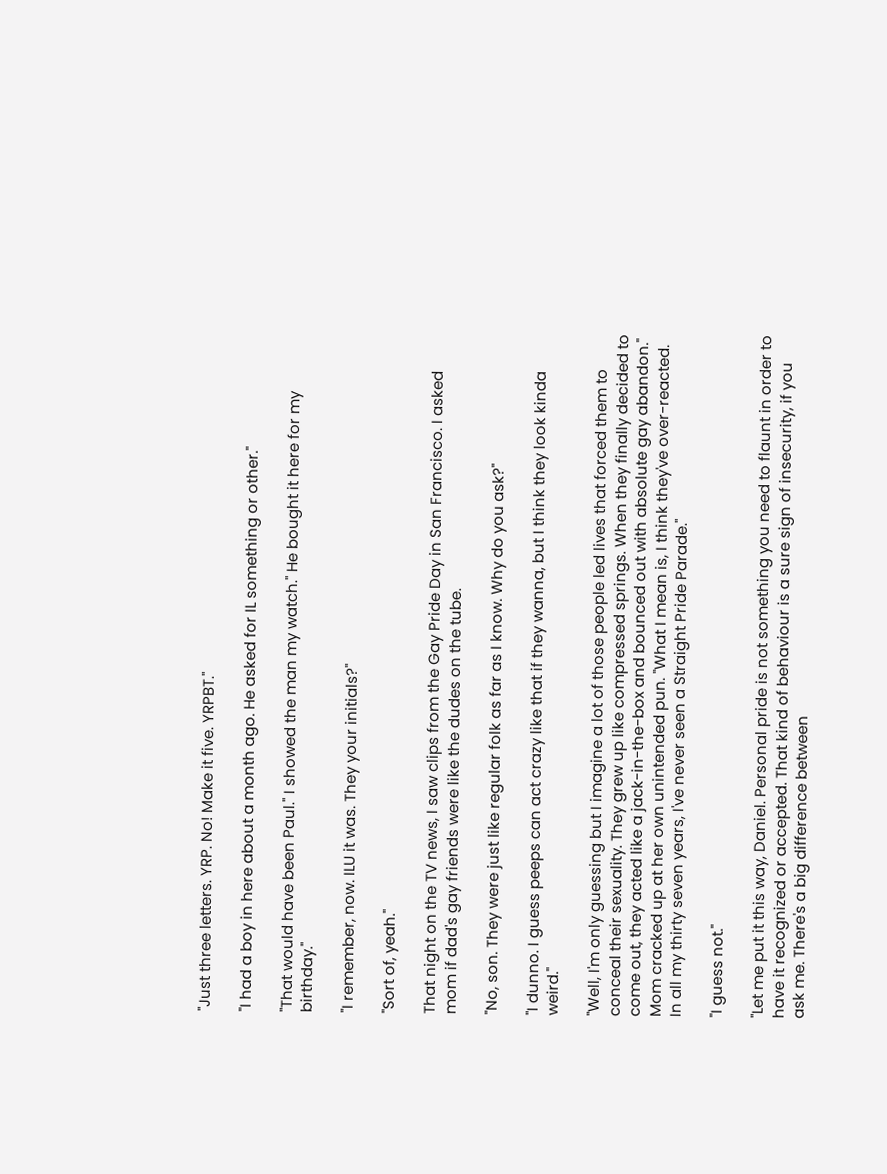"Just three letters. YRP. No! Make it five. YRPBT."

"I had a boy in here about a month ago. He asked for IL something or other."

"That would have been Paul." I showed the man my watch." He bought it here for my birthday."

"I remember, now. ILU it was. They your initials?"

"Sort of, yeah."

That night on the TV news, I saw clips from the Gay Pride Day in San Francisco. I asked mom if dad's gay friends were like the dudes on the tube.

"No, son. They were just like regular folk as far as I know. Why do you ask?"

"I dunno. I guess peeps can act crazy like that if they wanna, but I think they look kinda weird."

"Well, I'm only guessing but I imagine a lot of those people led lives that forced them to conceal their sexuality. They grew up like compressed springs. When they finally decided to come out, they acted like a jack-in-the-box and bounced out with absolute gay abandon." Mom cracked up at her own unintended pun. "What I mean is, I think they've over-reacted. In all my thirty seven years, I've never seen a Straight Pride Parade."

"I guess not."

"Let me put it this way, Daniel. Personal pride is not something you need to flaunt in order to have it recognized or accepted. That kind of behaviour is a sure sign of insecurity, if you ask me. There's a big difference between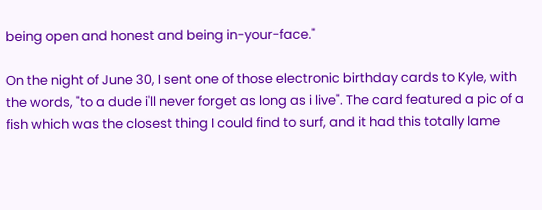being open and honest and being in-your-face."

On the night of June 30, I sent one of those electronic birthday cards to Kyle, with the words, "to a dude i'll never forget as long as i live". The card featured a pic of a fish which was the closest thing I could find to surf, and it had this totally lame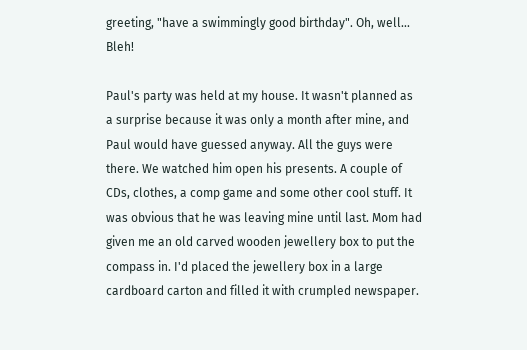greeting, "have a swimmingly good birthday". Oh, well... Bleh!

Paul's party was held at my house. It wasn't planned as a surprise because it was only a month after mine, and Paul would have guessed anyway. All the guys were there. We watched him open his presents. A couple of CDs, clothes, a comp game and some other cool stuff. It was obvious that he was leaving mine until last. Mom had given me an old carved wooden jewellery box to put the compass in. I'd placed the jewellery box in a large cardboard carton and filled it with crumpled newspaper.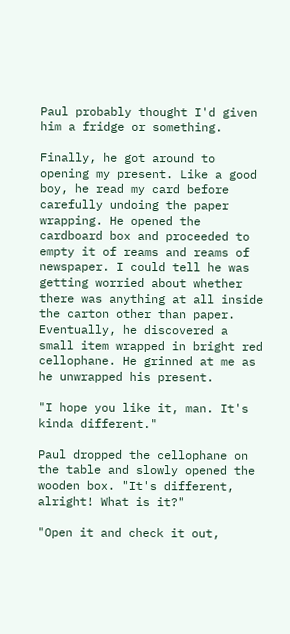Paul probably thought I'd given him a fridge or something.

Finally, he got around to opening my present. Like a good boy, he read my card before carefully undoing the paper wrapping. He opened the cardboard box and proceeded to empty it of reams and reams of newspaper. I could tell he was getting worried about whether there was anything at all inside the carton other than paper. Eventually, he discovered a small item wrapped in bright red cellophane. He grinned at me as he unwrapped his present.

"I hope you like it, man. It's kinda different."

Paul dropped the cellophane on the table and slowly opened the wooden box. "It's different, alright! What is it?"

"Open it and check it out,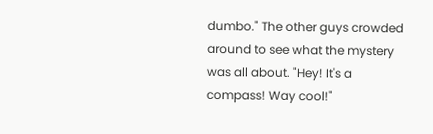dumbo." The other guys crowded around to see what the mystery was all about. "Hey! It's a compass! Way cool!"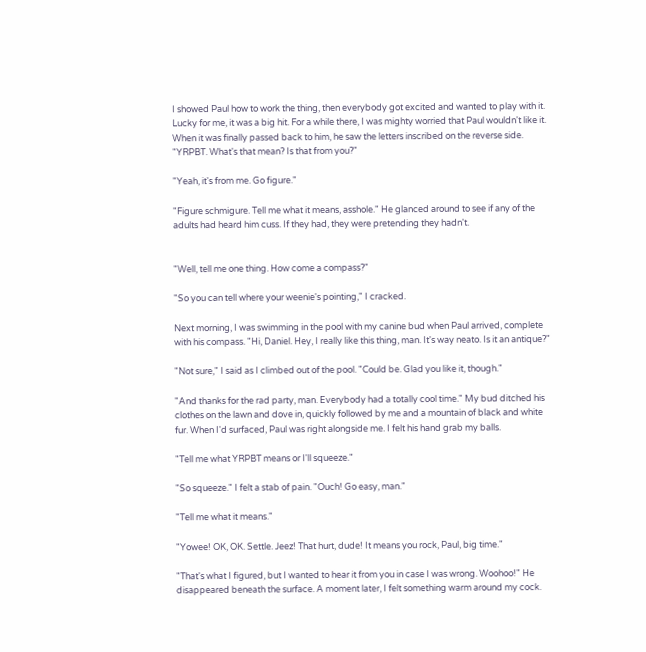I showed Paul how to work the thing, then everybody got excited and wanted to play with it. Lucky for me, it was a big hit. For a while there, I was mighty worried that Paul wouldn't like it. When it was finally passed back to him, he saw the letters inscribed on the reverse side. "YRPBT. What's that mean? Is that from you?"

"Yeah, it's from me. Go figure."

"Figure schmigure. Tell me what it means, asshole." He glanced around to see if any of the adults had heard him cuss. If they had, they were pretending they hadn't.


"Well, tell me one thing. How come a compass?"

"So you can tell where your weenie's pointing," I cracked.

Next morning, I was swimming in the pool with my canine bud when Paul arrived, complete with his compass. "Hi, Daniel. Hey, I really like this thing, man. It's way neato. Is it an antique?"

"Not sure," I said as I climbed out of the pool. "Could be. Glad you like it, though."

"And thanks for the rad party, man. Everybody had a totally cool time." My bud ditched his clothes on the lawn and dove in, quickly followed by me and a mountain of black and white fur. When I'd surfaced, Paul was right alongside me. I felt his hand grab my balls.

"Tell me what YRPBT means or I'll squeeze."

"So squeeze." I felt a stab of pain. "Ouch! Go easy, man."

"Tell me what it means."

"Yowee! OK, OK. Settle. Jeez! That hurt, dude! It means you rock, Paul, big time."

"That's what I figured, but I wanted to hear it from you in case I was wrong. Woohoo!" He disappeared beneath the surface. A moment later, I felt something warm around my cock.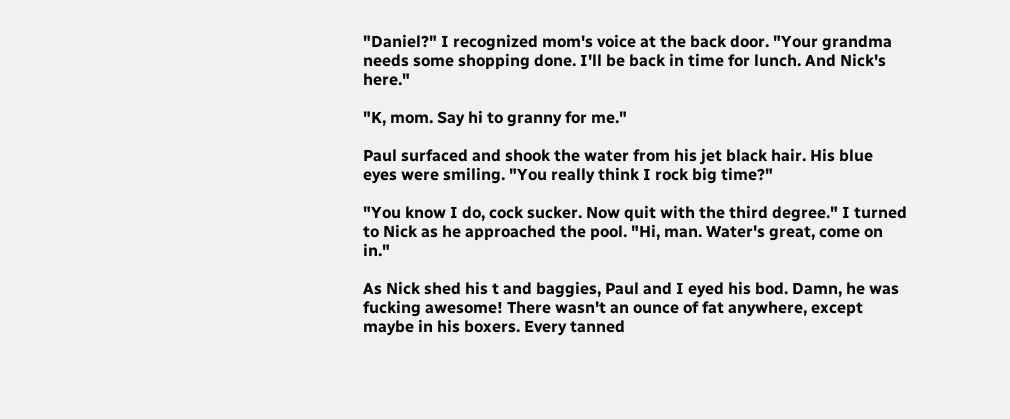"Daniel?" I recognized mom's voice at the back door. "Your grandma needs some shopping done. I'll be back in time for lunch. And Nick's here."

"K, mom. Say hi to granny for me."

Paul surfaced and shook the water from his jet black hair. His blue eyes were smiling. "You really think I rock big time?"

"You know I do, cock sucker. Now quit with the third degree." I turned to Nick as he approached the pool. "Hi, man. Water's great, come on in."

As Nick shed his t and baggies, Paul and I eyed his bod. Damn, he was fucking awesome! There wasn't an ounce of fat anywhere, except maybe in his boxers. Every tanned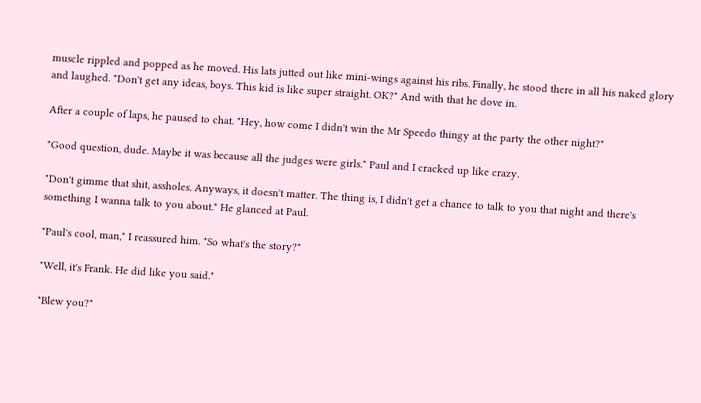muscle rippled and popped as he moved. His lats jutted out like mini-wings against his ribs. Finally, he stood there in all his naked glory and laughed. "Don't get any ideas, boys. This kid is like super straight. OK?" And with that he dove in.

After a couple of laps, he paused to chat. "Hey, how come I didn't win the Mr Speedo thingy at the party the other night?"

"Good question, dude. Maybe it was because all the judges were girls." Paul and I cracked up like crazy.

"Don't gimme that shit, assholes. Anyways, it doesn't matter. The thing is, I didn't get a chance to talk to you that night and there's something I wanna talk to you about." He glanced at Paul.

"Paul's cool, man," I reassured him. "So what's the story?"

"Well, it's Frank. He did like you said."

"Blew you?"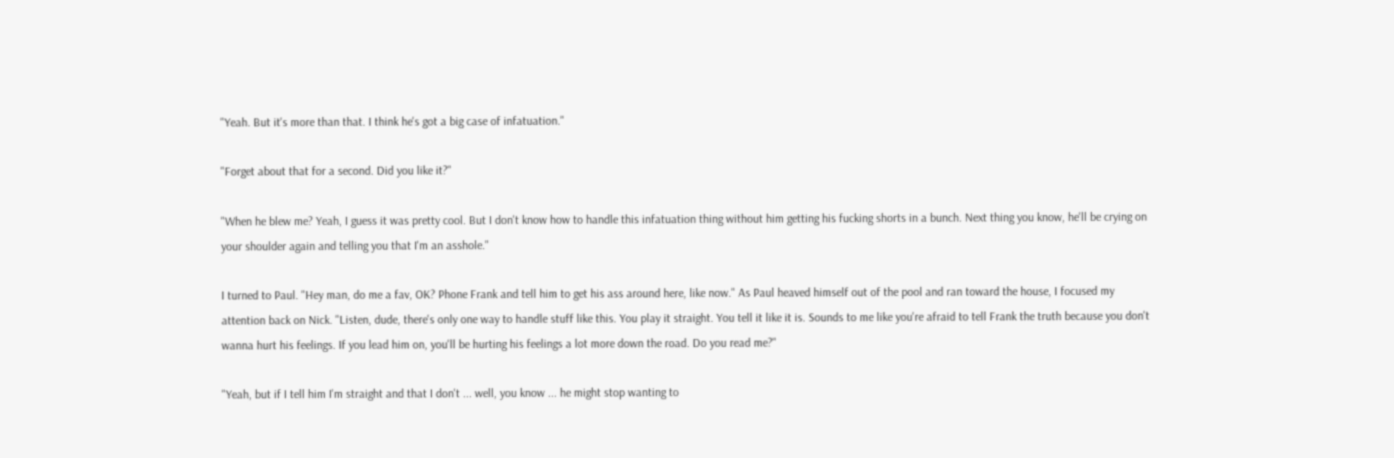"Yeah. But it's more than that. I think he's got a big case of infatuation."

"Forget about that for a second. Did you like it?"

"When he blew me? Yeah, I guess it was pretty cool. But I don't know how to handle this infatuation thing without him getting his fucking shorts in a bunch. Next thing you know, he'll be crying on your shoulder again and telling you that I'm an asshole."

I turned to Paul. "Hey man, do me a fav, OK? Phone Frank and tell him to get his ass around here, like now." As Paul heaved himself out of the pool and ran toward the house, I focused my attention back on Nick. "Listen, dude, there's only one way to handle stuff like this. You play it straight. You tell it like it is. Sounds to me like you're afraid to tell Frank the truth because you don't wanna hurt his feelings. If you lead him on, you'll be hurting his feelings a lot more down the road. Do you read me?"

"Yeah, but if I tell him I'm straight and that I don't ... well, you know ... he might stop wanting to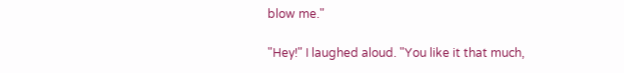blow me."

"Hey!" I laughed aloud. "You like it that much,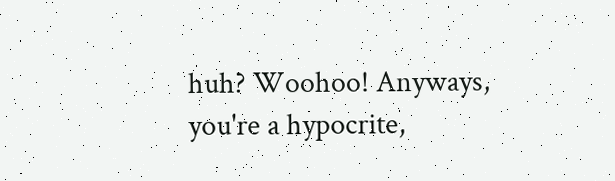huh? Woohoo! Anyways, you're a hypocrite,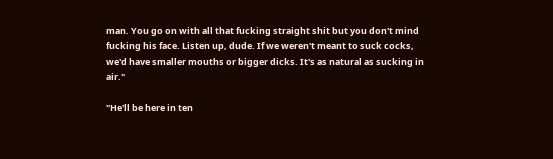man. You go on with all that fucking straight shit but you don't mind fucking his face. Listen up, dude. If we weren't meant to suck cocks, we'd have smaller mouths or bigger dicks. It's as natural as sucking in air."

"He'll be here in ten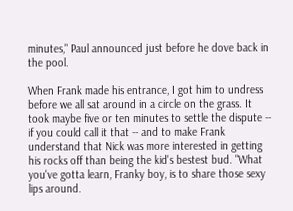minutes," Paul announced just before he dove back in the pool.

When Frank made his entrance, I got him to undress before we all sat around in a circle on the grass. It took maybe five or ten minutes to settle the dispute -- if you could call it that -- and to make Frank understand that Nick was more interested in getting his rocks off than being the kid's bestest bud. "What you've gotta learn, Franky boy, is to share those sexy lips around.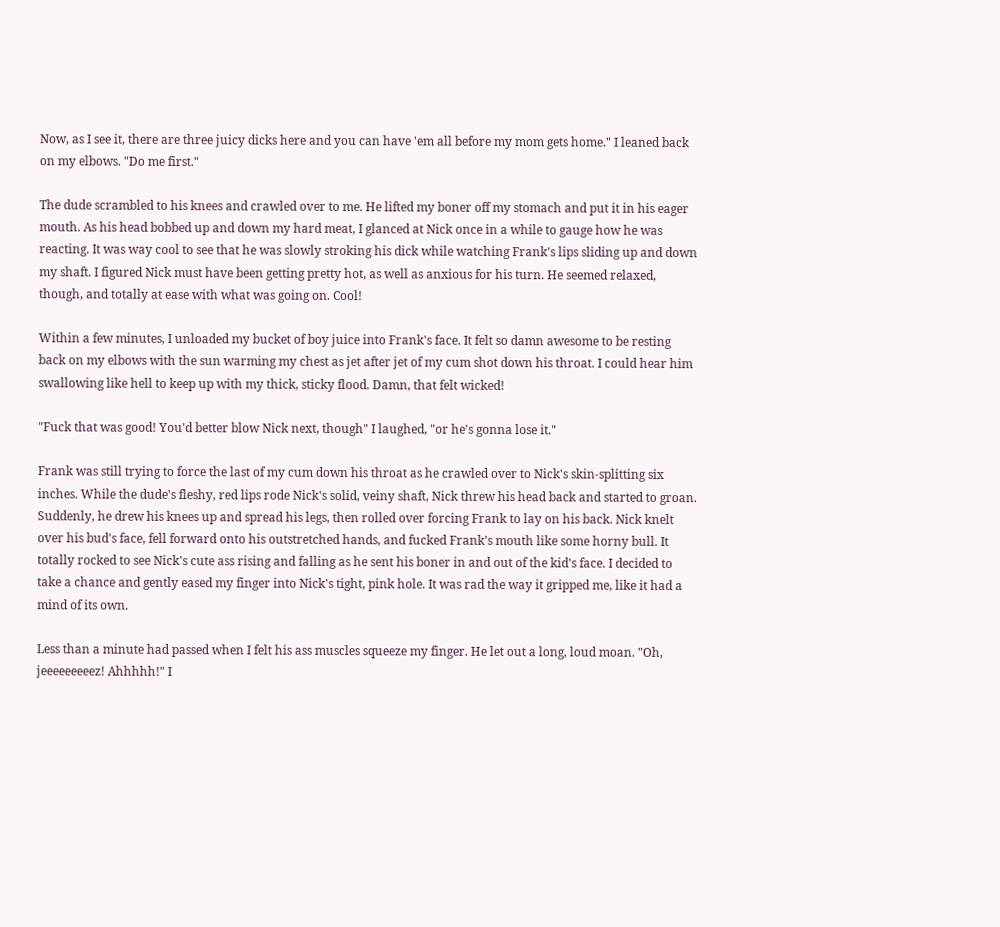Now, as I see it, there are three juicy dicks here and you can have 'em all before my mom gets home." I leaned back on my elbows. "Do me first."

The dude scrambled to his knees and crawled over to me. He lifted my boner off my stomach and put it in his eager mouth. As his head bobbed up and down my hard meat, I glanced at Nick once in a while to gauge how he was reacting. It was way cool to see that he was slowly stroking his dick while watching Frank's lips sliding up and down my shaft. I figured Nick must have been getting pretty hot, as well as anxious for his turn. He seemed relaxed, though, and totally at ease with what was going on. Cool!

Within a few minutes, I unloaded my bucket of boy juice into Frank's face. It felt so damn awesome to be resting back on my elbows with the sun warming my chest as jet after jet of my cum shot down his throat. I could hear him swallowing like hell to keep up with my thick, sticky flood. Damn, that felt wicked!

"Fuck that was good! You'd better blow Nick next, though" I laughed, "or he's gonna lose it."

Frank was still trying to force the last of my cum down his throat as he crawled over to Nick's skin-splitting six inches. While the dude's fleshy, red lips rode Nick's solid, veiny shaft, Nick threw his head back and started to groan. Suddenly, he drew his knees up and spread his legs, then rolled over forcing Frank to lay on his back. Nick knelt over his bud's face, fell forward onto his outstretched hands, and fucked Frank's mouth like some horny bull. It totally rocked to see Nick's cute ass rising and falling as he sent his boner in and out of the kid's face. I decided to take a chance and gently eased my finger into Nick's tight, pink hole. It was rad the way it gripped me, like it had a mind of its own.

Less than a minute had passed when I felt his ass muscles squeeze my finger. He let out a long, loud moan. "Oh, jeeeeeeeeez! Ahhhhh!" I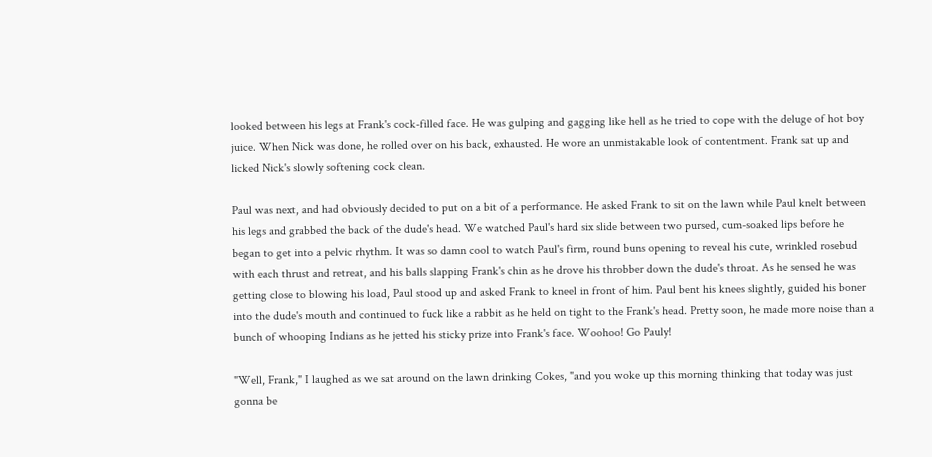looked between his legs at Frank's cock-filled face. He was gulping and gagging like hell as he tried to cope with the deluge of hot boy juice. When Nick was done, he rolled over on his back, exhausted. He wore an unmistakable look of contentment. Frank sat up and licked Nick's slowly softening cock clean.

Paul was next, and had obviously decided to put on a bit of a performance. He asked Frank to sit on the lawn while Paul knelt between his legs and grabbed the back of the dude's head. We watched Paul's hard six slide between two pursed, cum-soaked lips before he began to get into a pelvic rhythm. It was so damn cool to watch Paul's firm, round buns opening to reveal his cute, wrinkled rosebud with each thrust and retreat, and his balls slapping Frank's chin as he drove his throbber down the dude's throat. As he sensed he was getting close to blowing his load, Paul stood up and asked Frank to kneel in front of him. Paul bent his knees slightly, guided his boner into the dude's mouth and continued to fuck like a rabbit as he held on tight to the Frank's head. Pretty soon, he made more noise than a bunch of whooping Indians as he jetted his sticky prize into Frank's face. Woohoo! Go Pauly!

"Well, Frank," I laughed as we sat around on the lawn drinking Cokes, "and you woke up this morning thinking that today was just gonna be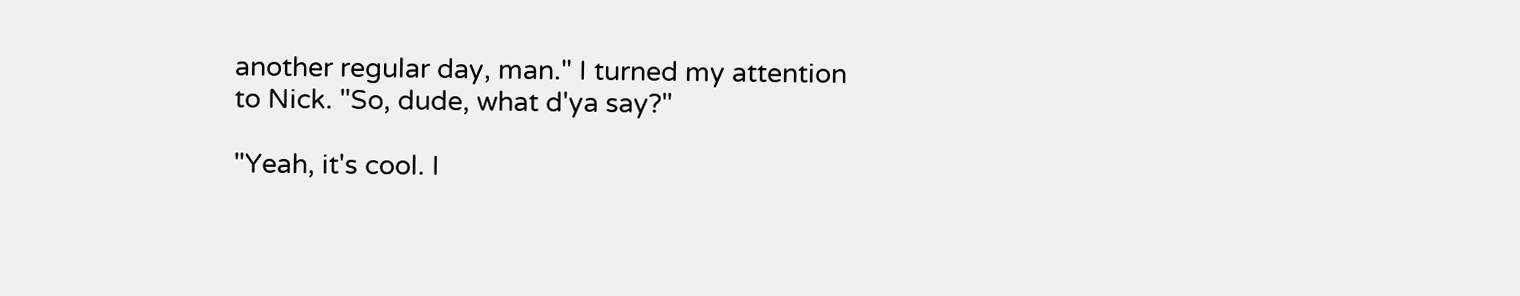another regular day, man." I turned my attention to Nick. "So, dude, what d'ya say?"

"Yeah, it's cool. I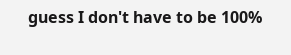guess I don't have to be 100%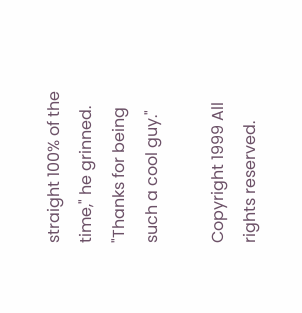straight 100% of the time," he grinned. "Thanks for being such a cool guy."

Copyright 1999 All rights reserved.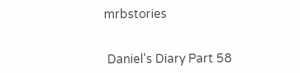mrbstories


 Daniel's Diary Part 58